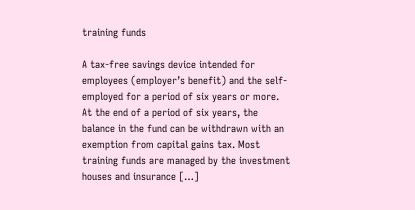training funds

A tax-free savings device intended for employees (employer’s benefit) and the self-employed for a period of six years or more. At the end of a period of six years, the balance in the fund can be withdrawn with an exemption from capital gains tax. Most training funds are managed by the investment houses and insurance […]